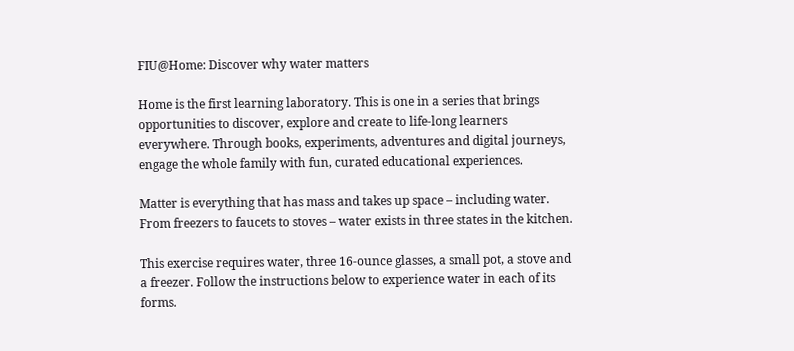FIU@Home: Discover why water matters

Home is the first learning laboratory. This is one in a series that brings opportunities to discover, explore and create to life-long learners everywhere. Through books, experiments, adventures and digital journeys, engage the whole family with fun, curated educational experiences.

Matter is everything that has mass and takes up space – including water. From freezers to faucets to stoves – water exists in three states in the kitchen.

This exercise requires water, three 16-ounce glasses, a small pot, a stove and a freezer. Follow the instructions below to experience water in each of its forms.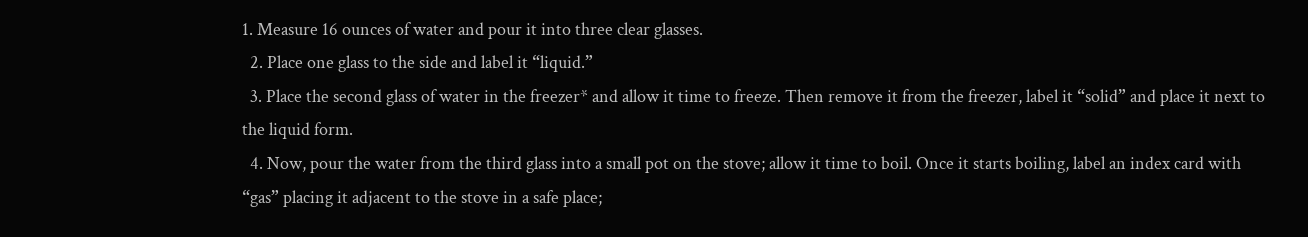1. Measure 16 ounces of water and pour it into three clear glasses.
  2. Place one glass to the side and label it “liquid.”
  3. Place the second glass of water in the freezer* and allow it time to freeze. Then remove it from the freezer, label it “solid” and place it next to the liquid form.
  4. Now, pour the water from the third glass into a small pot on the stove; allow it time to boil. Once it starts boiling, label an index card with “gas” placing it adjacent to the stove in a safe place;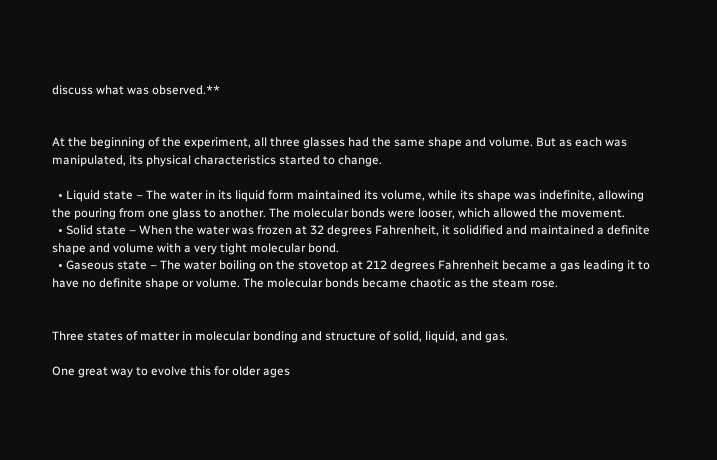discuss what was observed.**


At the beginning of the experiment, all three glasses had the same shape and volume. But as each was manipulated, its physical characteristics started to change.

  • Liquid state – The water in its liquid form maintained its volume, while its shape was indefinite, allowing the pouring from one glass to another. The molecular bonds were looser, which allowed the movement.
  • Solid state – When the water was frozen at 32 degrees Fahrenheit, it solidified and maintained a definite shape and volume with a very tight molecular bond.
  • Gaseous state – The water boiling on the stovetop at 212 degrees Fahrenheit became a gas leading it to have no definite shape or volume. The molecular bonds became chaotic as the steam rose.


Three states of matter in molecular bonding and structure of solid, liquid, and gas.

One great way to evolve this for older ages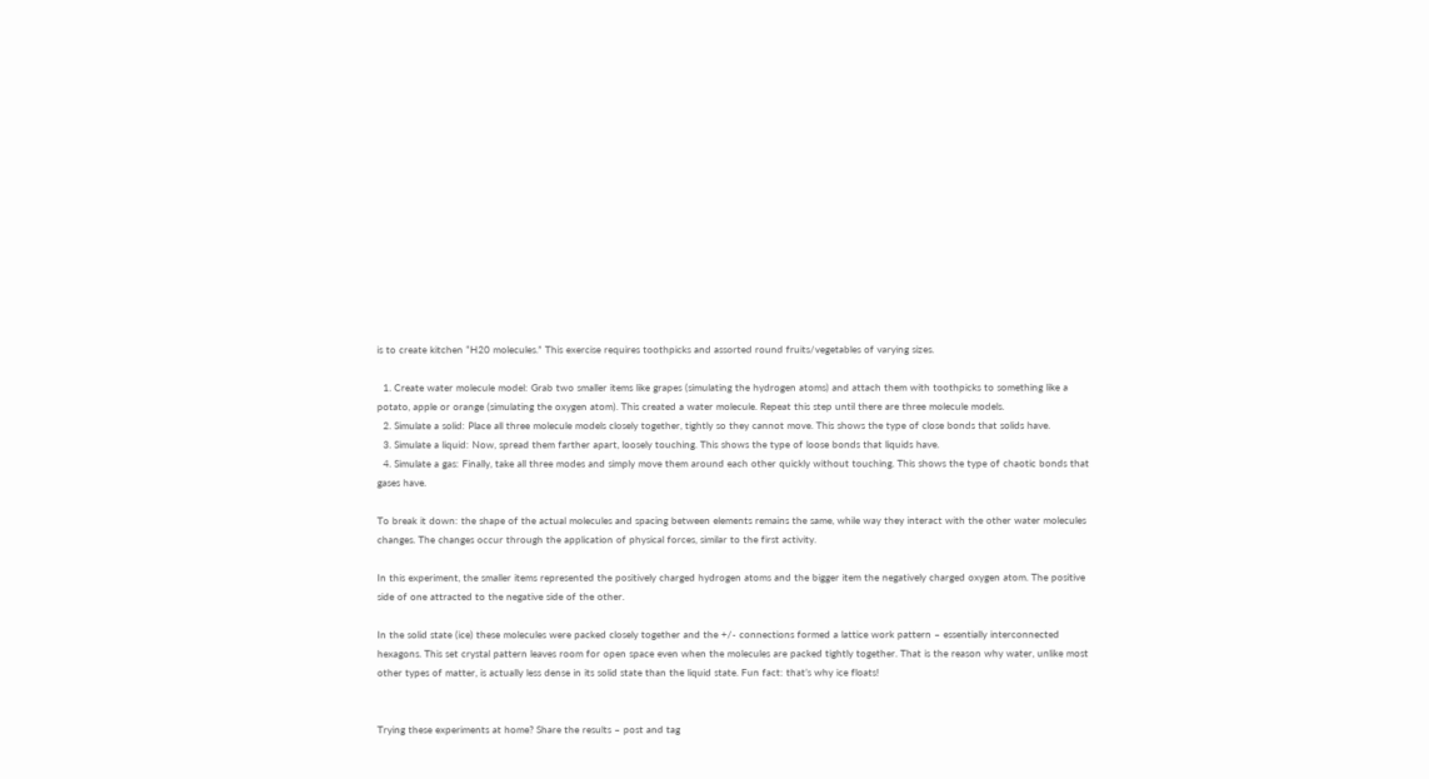is to create kitchen “H20 molecules.” This exercise requires toothpicks and assorted round fruits/vegetables of varying sizes.

  1. Create water molecule model: Grab two smaller items like grapes (simulating the hydrogen atoms) and attach them with toothpicks to something like a potato, apple or orange (simulating the oxygen atom). This created a water molecule. Repeat this step until there are three molecule models.
  2. Simulate a solid: Place all three molecule models closely together, tightly so they cannot move. This shows the type of close bonds that solids have.
  3. Simulate a liquid: Now, spread them farther apart, loosely touching. This shows the type of loose bonds that liquids have.
  4. Simulate a gas: Finally, take all three modes and simply move them around each other quickly without touching. This shows the type of chaotic bonds that gases have.

To break it down: the shape of the actual molecules and spacing between elements remains the same, while way they interact with the other water molecules changes. The changes occur through the application of physical forces, similar to the first activity.

In this experiment, the smaller items represented the positively charged hydrogen atoms and the bigger item the negatively charged oxygen atom. The positive side of one attracted to the negative side of the other.

In the solid state (ice) these molecules were packed closely together and the +/- connections formed a lattice work pattern – essentially interconnected hexagons. This set crystal pattern leaves room for open space even when the molecules are packed tightly together. That is the reason why water, unlike most other types of matter, is actually less dense in its solid state than the liquid state. Fun fact: that’s why ice floats!


Trying these experiments at home? Share the results – post and tag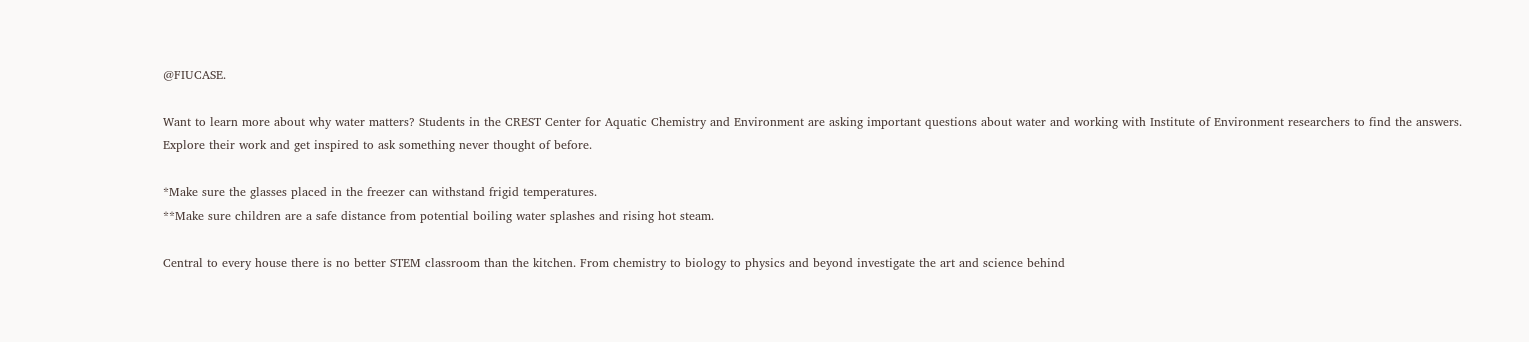@FIUCASE.

Want to learn more about why water matters? Students in the CREST Center for Aquatic Chemistry and Environment are asking important questions about water and working with Institute of Environment researchers to find the answers. Explore their work and get inspired to ask something never thought of before.

*Make sure the glasses placed in the freezer can withstand frigid temperatures.
**Make sure children are a safe distance from potential boiling water splashes and rising hot steam.

Central to every house there is no better STEM classroom than the kitchen. From chemistry to biology to physics and beyond investigate the art and science behind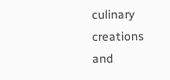culinary creations and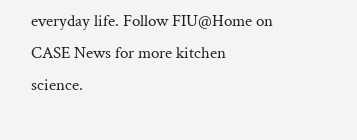everyday life. Follow FIU@Home on CASE News for more kitchen science.